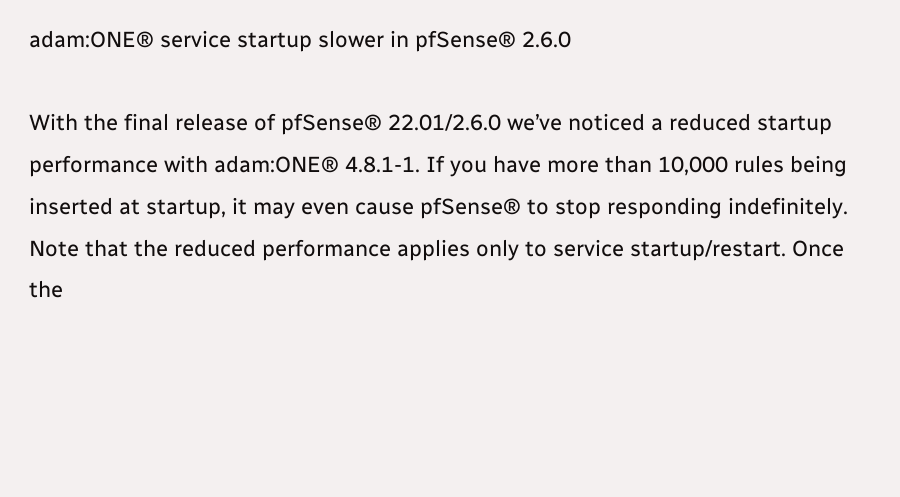adam:ONE® service startup slower in pfSense® 2.6.0

With the final release of pfSense® 22.01/2.6.0 we’ve noticed a reduced startup performance with adam:ONE® 4.8.1-1. If you have more than 10,000 rules being inserted at startup, it may even cause pfSense® to stop responding indefinitely. Note that the reduced performance applies only to service startup/restart. Once the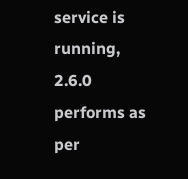service is running, 2.6.0 performs as per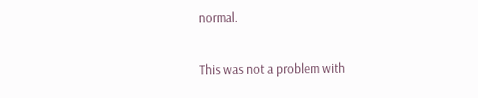normal.

This was not a problem with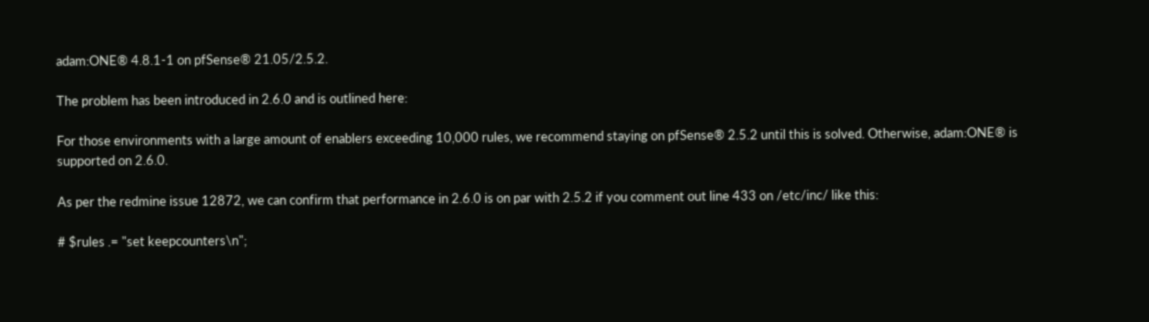adam:ONE® 4.8.1-1 on pfSense® 21.05/2.5.2.

The problem has been introduced in 2.6.0 and is outlined here:

For those environments with a large amount of enablers exceeding 10,000 rules, we recommend staying on pfSense® 2.5.2 until this is solved. Otherwise, adam:ONE® is supported on 2.6.0.

As per the redmine issue 12872, we can confirm that performance in 2.6.0 is on par with 2.5.2 if you comment out line 433 on /etc/inc/ like this:

# $rules .= "set keepcounters\n";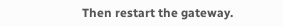Then restart the gateway.